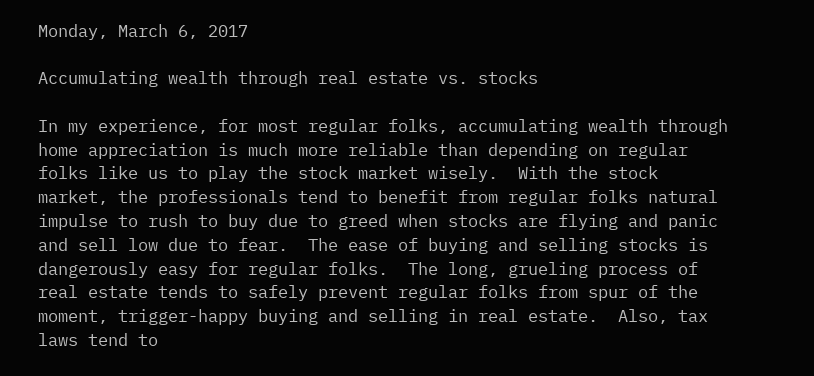Monday, March 6, 2017

Accumulating wealth through real estate vs. stocks

In my experience, for most regular folks, accumulating wealth through home appreciation is much more reliable than depending on regular folks like us to play the stock market wisely.  With the stock market, the professionals tend to benefit from regular folks natural impulse to rush to buy due to greed when stocks are flying and panic and sell low due to fear.  The ease of buying and selling stocks is dangerously easy for regular folks.  The long, grueling process of real estate tends to safely prevent regular folks from spur of the moment, trigger-happy buying and selling in real estate.  Also, tax laws tend to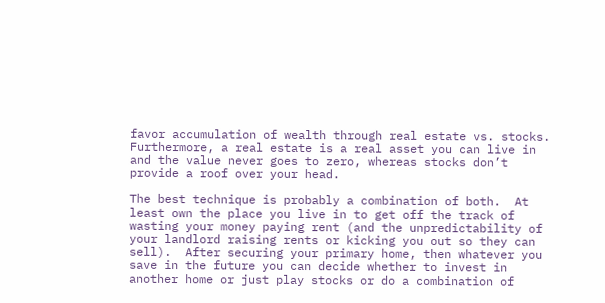favor accumulation of wealth through real estate vs. stocks.  Furthermore, a real estate is a real asset you can live in and the value never goes to zero, whereas stocks don’t provide a roof over your head.

The best technique is probably a combination of both.  At least own the place you live in to get off the track of wasting your money paying rent (and the unpredictability of your landlord raising rents or kicking you out so they can sell).  After securing your primary home, then whatever you save in the future you can decide whether to invest in another home or just play stocks or do a combination of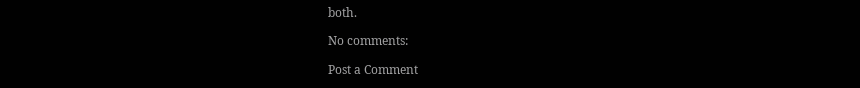both.

No comments:

Post a Comment